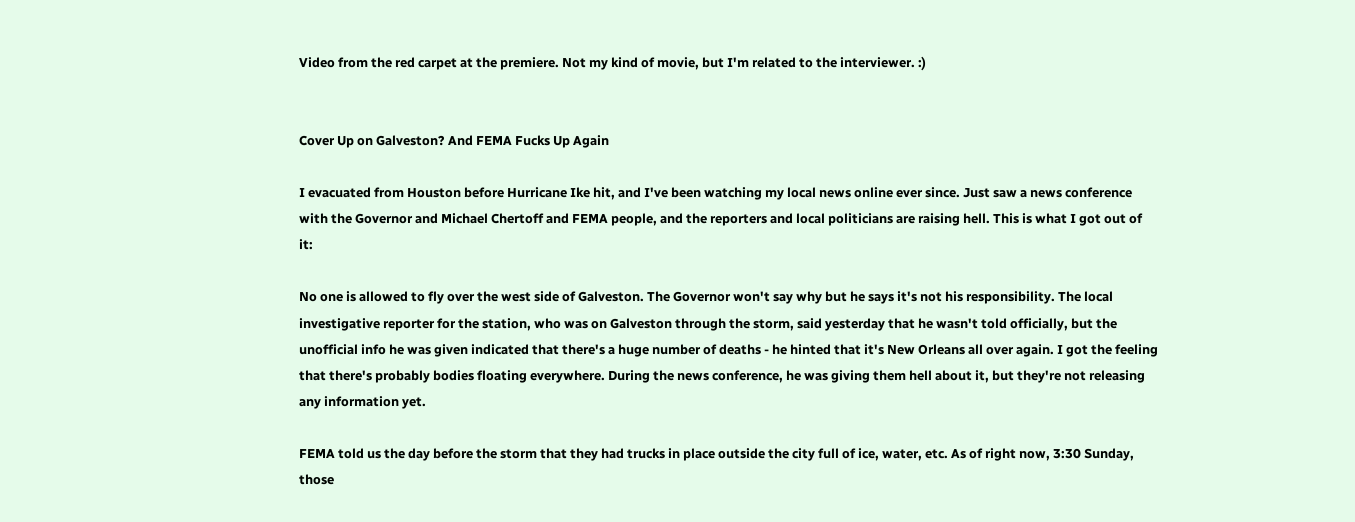Video from the red carpet at the premiere. Not my kind of movie, but I'm related to the interviewer. :)


Cover Up on Galveston? And FEMA Fucks Up Again

I evacuated from Houston before Hurricane Ike hit, and I've been watching my local news online ever since. Just saw a news conference with the Governor and Michael Chertoff and FEMA people, and the reporters and local politicians are raising hell. This is what I got out of it:

No one is allowed to fly over the west side of Galveston. The Governor won't say why but he says it's not his responsibility. The local investigative reporter for the station, who was on Galveston through the storm, said yesterday that he wasn't told officially, but the unofficial info he was given indicated that there's a huge number of deaths - he hinted that it's New Orleans all over again. I got the feeling that there's probably bodies floating everywhere. During the news conference, he was giving them hell about it, but they're not releasing any information yet.

FEMA told us the day before the storm that they had trucks in place outside the city full of ice, water, etc. As of right now, 3:30 Sunday, those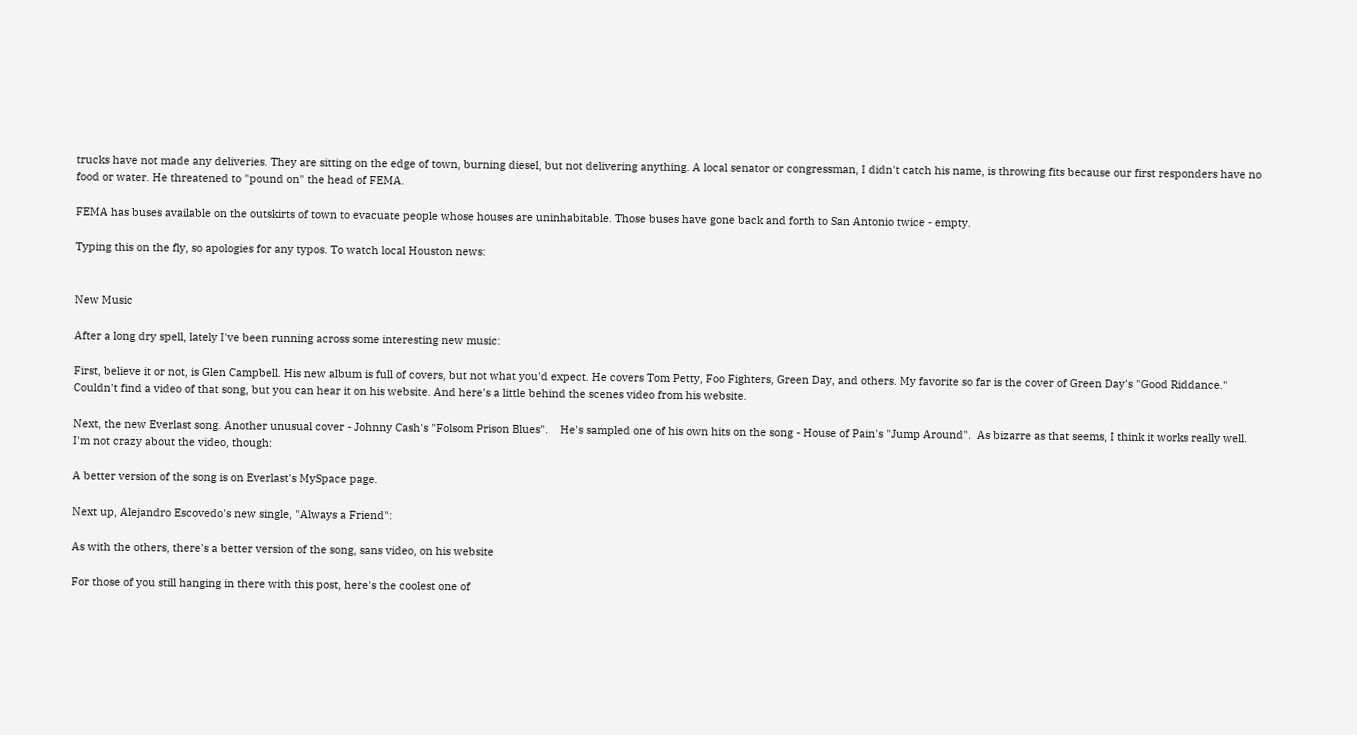trucks have not made any deliveries. They are sitting on the edge of town, burning diesel, but not delivering anything. A local senator or congressman, I didn't catch his name, is throwing fits because our first responders have no food or water. He threatened to "pound on" the head of FEMA.

FEMA has buses available on the outskirts of town to evacuate people whose houses are uninhabitable. Those buses have gone back and forth to San Antonio twice - empty.

Typing this on the fly, so apologies for any typos. To watch local Houston news:


New Music

After a long dry spell, lately I've been running across some interesting new music:

First, believe it or not, is Glen Campbell. His new album is full of covers, but not what you'd expect. He covers Tom Petty, Foo Fighters, Green Day, and others. My favorite so far is the cover of Green Day's "Good Riddance." Couldn't find a video of that song, but you can hear it on his website. And here's a little behind the scenes video from his website.

Next, the new Everlast song. Another unusual cover - Johnny Cash's "Folsom Prison Blues".    He's sampled one of his own hits on the song - House of Pain's "Jump Around".  As bizarre as that seems, I think it works really well. I'm not crazy about the video, though:

A better version of the song is on Everlast's MySpace page.

Next up, Alejandro Escovedo's new single, "Always a Friend":

As with the others, there's a better version of the song, sans video, on his website

For those of you still hanging in there with this post, here's the coolest one of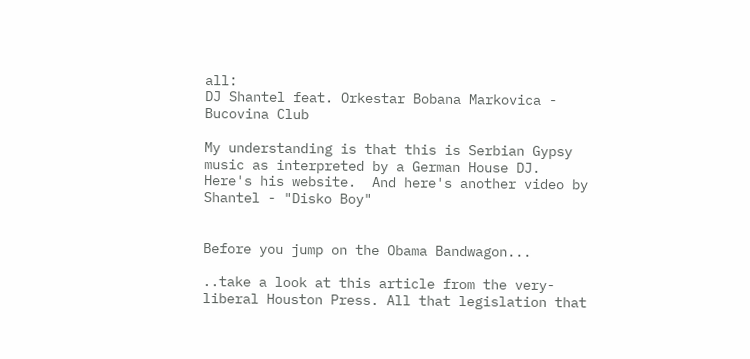all:
DJ Shantel feat. Orkestar Bobana Markovica - Bucovina Club

My understanding is that this is Serbian Gypsy music as interpreted by a German House DJ.
Here's his website.  And here's another video by Shantel - "Disko Boy"


Before you jump on the Obama Bandwagon...

..take a look at this article from the very-liberal Houston Press. All that legislation that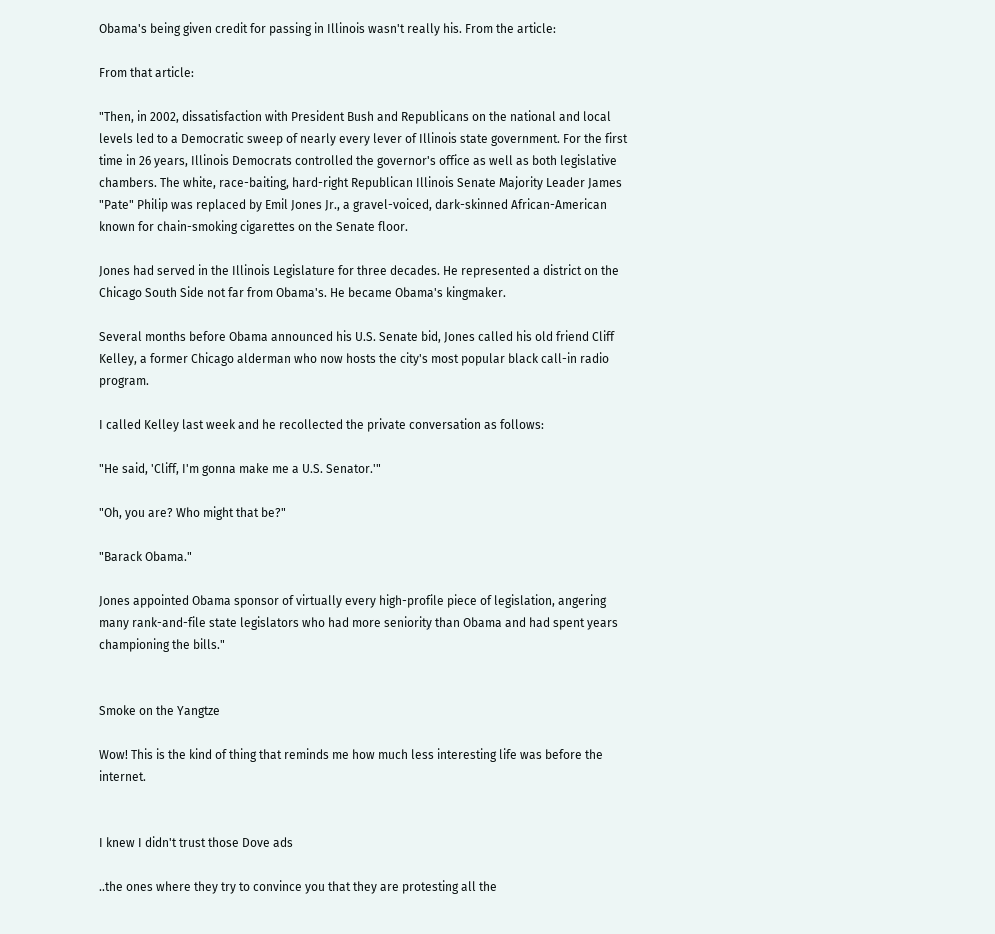Obama's being given credit for passing in Illinois wasn't really his. From the article:

From that article:

"Then, in 2002, dissatisfaction with President Bush and Republicans on the national and local levels led to a Democratic sweep of nearly every lever of Illinois state government. For the first time in 26 years, Illinois Democrats controlled the governor's office as well as both legislative chambers. The white, race-baiting, hard-right Republican Illinois Senate Majority Leader James "Pate" Philip was replaced by Emil Jones Jr., a gravel-voiced, dark-skinned African-American known for chain-smoking cigarettes on the Senate floor.

Jones had served in the Illinois Legislature for three decades. He represented a district on the Chicago South Side not far from Obama's. He became Obama's kingmaker.

Several months before Obama announced his U.S. Senate bid, Jones called his old friend Cliff Kelley, a former Chicago alderman who now hosts the city's most popular black call-in radio program.

I called Kelley last week and he recollected the private conversation as follows:

"He said, 'Cliff, I'm gonna make me a U.S. Senator.'"

"Oh, you are? Who might that be?"

"Barack Obama."

Jones appointed Obama sponsor of virtually every high-profile piece of legislation, angering many rank-and-file state legislators who had more seniority than Obama and had spent years championing the bills."


Smoke on the Yangtze

Wow! This is the kind of thing that reminds me how much less interesting life was before the internet.


I knew I didn't trust those Dove ads

..the ones where they try to convince you that they are protesting all the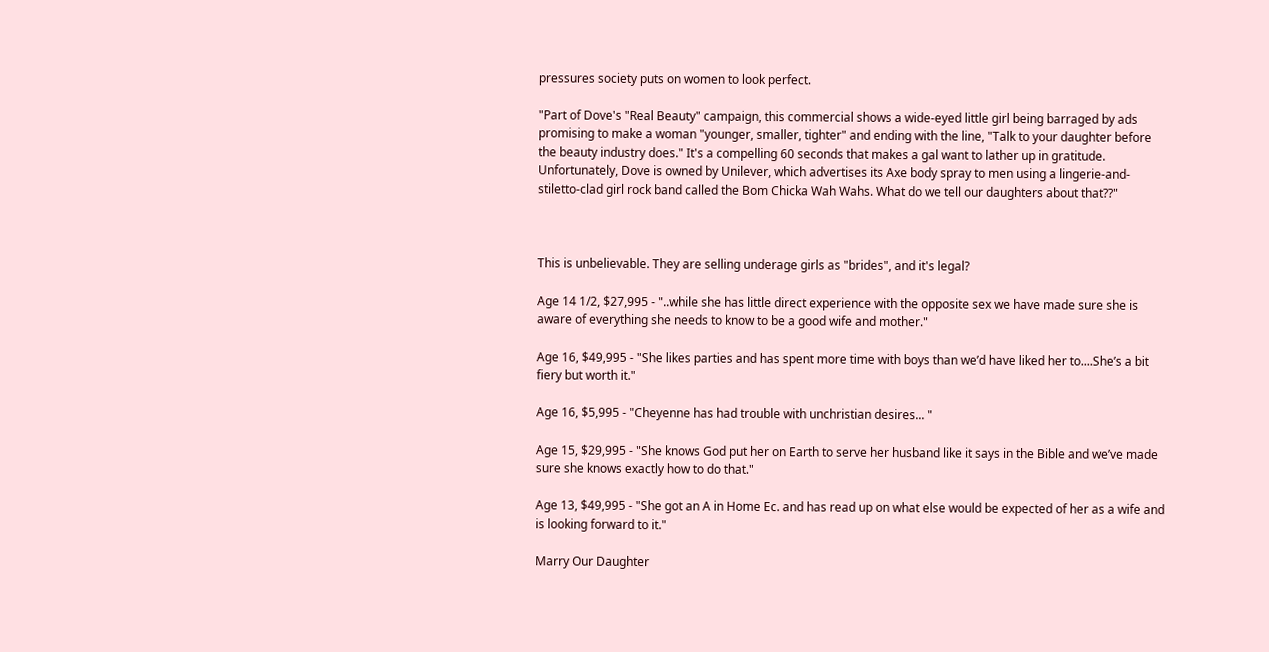pressures society puts on women to look perfect.

"Part of Dove's "Real Beauty" campaign, this commercial shows a wide-eyed little girl being barraged by ads promising to make a woman "younger, smaller, tighter" and ending with the line, "Talk to your daughter before the beauty industry does." It's a compelling 60 seconds that makes a gal want to lather up in gratitude. Unfortunately, Dove is owned by Unilever, which advertises its Axe body spray to men using a lingerie-and-stiletto-clad girl rock band called the Bom Chicka Wah Wahs. What do we tell our daughters about that??"



This is unbelievable. They are selling underage girls as "brides", and it's legal?

Age 14 1/2, $27,995 - "..while she has little direct experience with the opposite sex we have made sure she is aware of everything she needs to know to be a good wife and mother."

Age 16, $49,995 - "She likes parties and has spent more time with boys than we’d have liked her to....She’s a bit fiery but worth it."

Age 16, $5,995 - "Cheyenne has had trouble with unchristian desires... "

Age 15, $29,995 - "She knows God put her on Earth to serve her husband like it says in the Bible and we’ve made sure she knows exactly how to do that."

Age 13, $49,995 - "She got an A in Home Ec. and has read up on what else would be expected of her as a wife and is looking forward to it."

Marry Our Daughter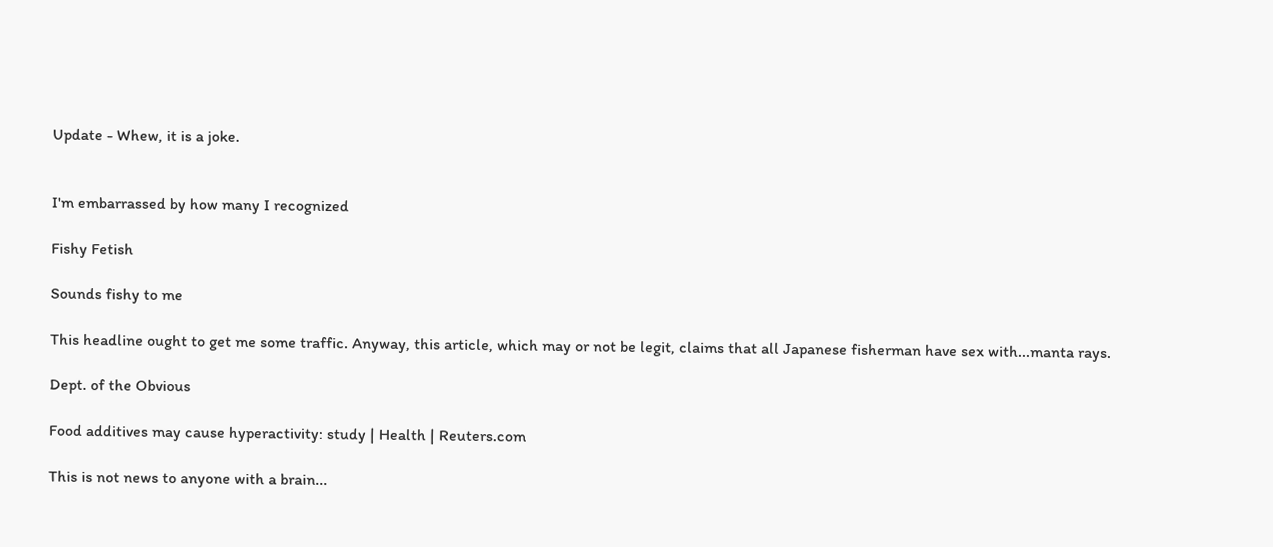Update - Whew, it is a joke.


I'm embarrassed by how many I recognized

Fishy Fetish

Sounds fishy to me

This headline ought to get me some traffic. Anyway, this article, which may or not be legit, claims that all Japanese fisherman have sex with...manta rays.

Dept. of the Obvious

Food additives may cause hyperactivity: study | Health | Reuters.com

This is not news to anyone with a brain...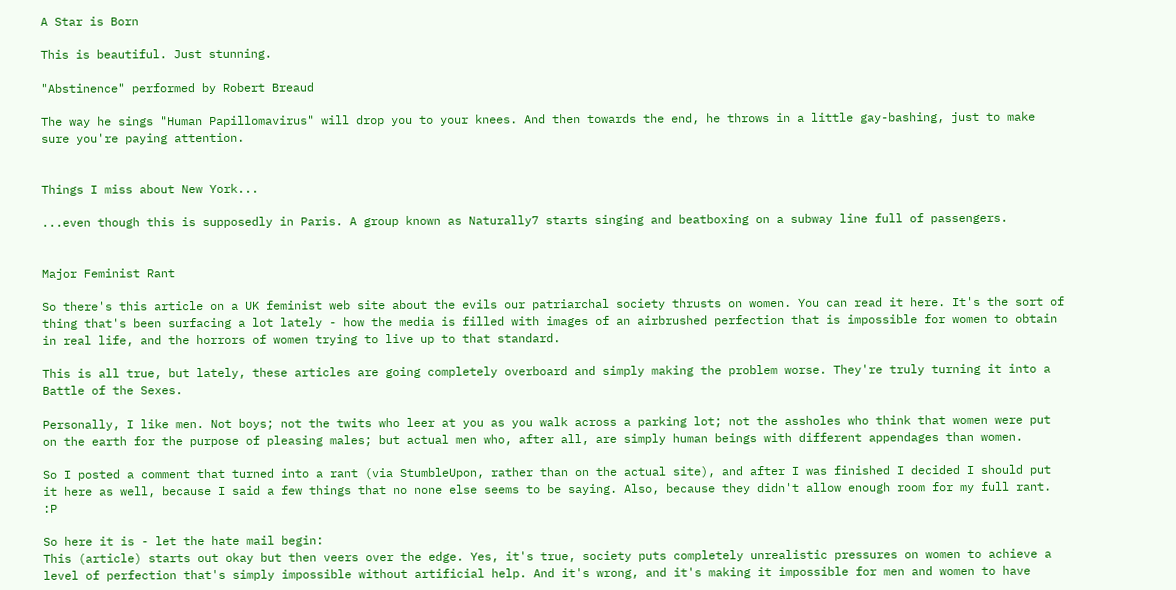A Star is Born

This is beautiful. Just stunning.

"Abstinence" performed by Robert Breaud

The way he sings "Human Papillomavirus" will drop you to your knees. And then towards the end, he throws in a little gay-bashing, just to make sure you're paying attention.


Things I miss about New York...

...even though this is supposedly in Paris. A group known as Naturally7 starts singing and beatboxing on a subway line full of passengers.


Major Feminist Rant

So there's this article on a UK feminist web site about the evils our patriarchal society thrusts on women. You can read it here. It's the sort of thing that's been surfacing a lot lately - how the media is filled with images of an airbrushed perfection that is impossible for women to obtain in real life, and the horrors of women trying to live up to that standard.

This is all true, but lately, these articles are going completely overboard and simply making the problem worse. They're truly turning it into a Battle of the Sexes.

Personally, I like men. Not boys; not the twits who leer at you as you walk across a parking lot; not the assholes who think that women were put on the earth for the purpose of pleasing males; but actual men who, after all, are simply human beings with different appendages than women.

So I posted a comment that turned into a rant (via StumbleUpon, rather than on the actual site), and after I was finished I decided I should put it here as well, because I said a few things that no none else seems to be saying. Also, because they didn't allow enough room for my full rant. :P

So here it is - let the hate mail begin:
This (article) starts out okay but then veers over the edge. Yes, it's true, society puts completely unrealistic pressures on women to achieve a level of perfection that's simply impossible without artificial help. And it's wrong, and it's making it impossible for men and women to have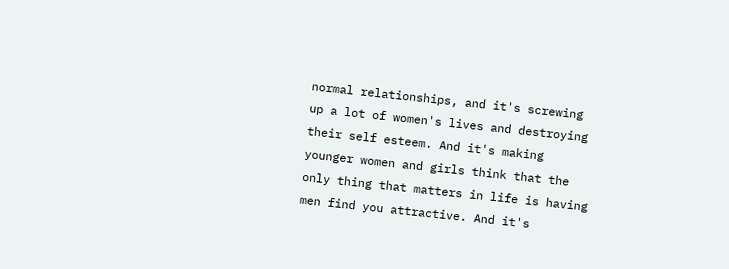normal relationships, and it's screwing up a lot of women's lives and destroying their self esteem. And it's making younger women and girls think that the only thing that matters in life is having men find you attractive. And it's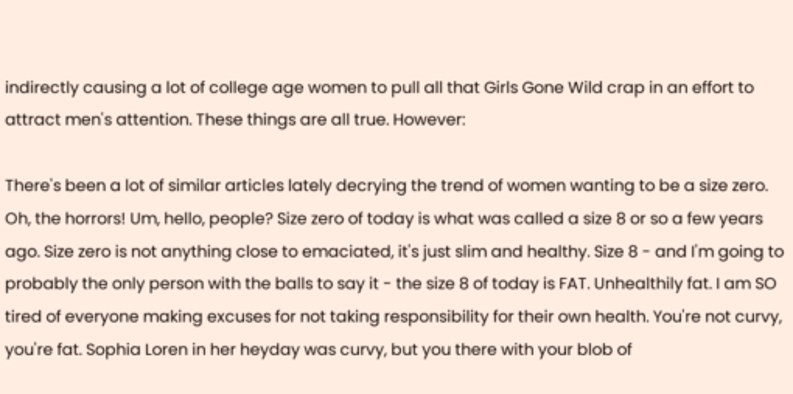indirectly causing a lot of college age women to pull all that Girls Gone Wild crap in an effort to attract men's attention. These things are all true. However:

There's been a lot of similar articles lately decrying the trend of women wanting to be a size zero. Oh, the horrors! Um, hello, people? Size zero of today is what was called a size 8 or so a few years ago. Size zero is not anything close to emaciated, it's just slim and healthy. Size 8 - and I'm going to probably the only person with the balls to say it - the size 8 of today is FAT. Unhealthily fat. I am SO tired of everyone making excuses for not taking responsibility for their own health. You're not curvy, you're fat. Sophia Loren in her heyday was curvy, but you there with your blob of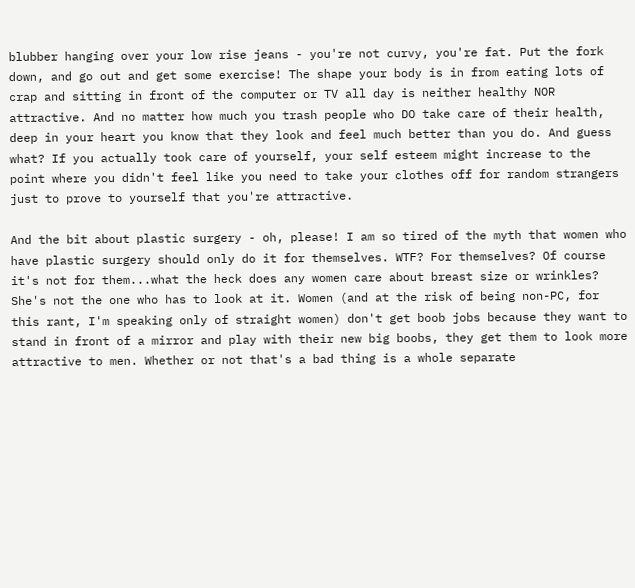blubber hanging over your low rise jeans - you're not curvy, you're fat. Put the fork down, and go out and get some exercise! The shape your body is in from eating lots of crap and sitting in front of the computer or TV all day is neither healthy NOR attractive. And no matter how much you trash people who DO take care of their health, deep in your heart you know that they look and feel much better than you do. And guess what? If you actually took care of yourself, your self esteem might increase to the point where you didn't feel like you need to take your clothes off for random strangers just to prove to yourself that you're attractive.

And the bit about plastic surgery - oh, please! I am so tired of the myth that women who have plastic surgery should only do it for themselves. WTF? For themselves? Of course it's not for them...what the heck does any women care about breast size or wrinkles? She's not the one who has to look at it. Women (and at the risk of being non-PC, for this rant, I'm speaking only of straight women) don't get boob jobs because they want to stand in front of a mirror and play with their new big boobs, they get them to look more attractive to men. Whether or not that's a bad thing is a whole separate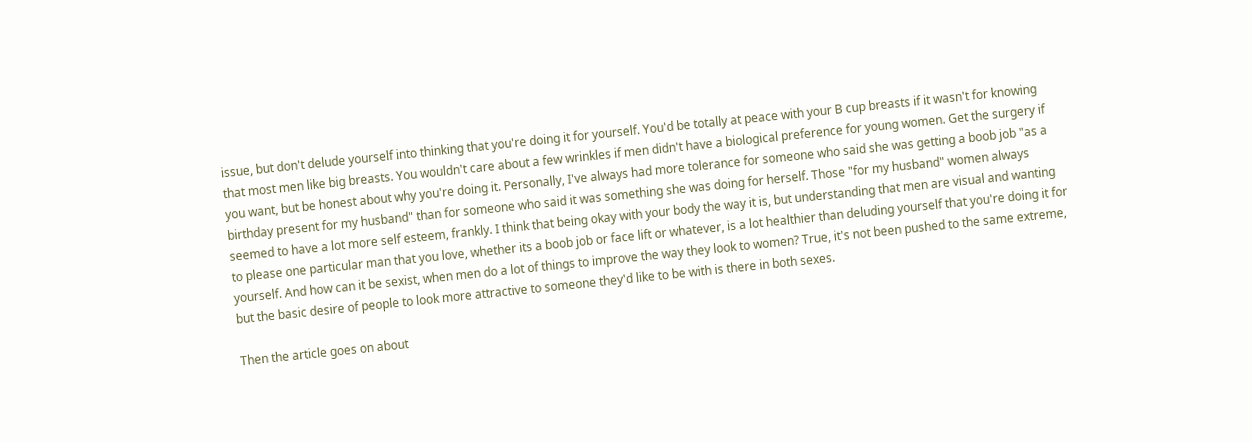issue, but don't delude yourself into thinking that you're doing it for yourself. You'd be totally at peace with your B cup breasts if it wasn't for knowing that most men like big breasts. You wouldn't care about a few wrinkles if men didn't have a biological preference for young women. Get the surgery if you want, but be honest about why you're doing it. Personally, I've always had more tolerance for someone who said she was getting a boob job "as a birthday present for my husband" than for someone who said it was something she was doing for herself. Those "for my husband" women always seemed to have a lot more self esteem, frankly. I think that being okay with your body the way it is, but understanding that men are visual and wanting to please one particular man that you love, whether its a boob job or face lift or whatever, is a lot healthier than deluding yourself that you're doing it for yourself. And how can it be sexist, when men do a lot of things to improve the way they look to women? True, it's not been pushed to the same extreme, but the basic desire of people to look more attractive to someone they'd like to be with is there in both sexes.

Then the article goes on about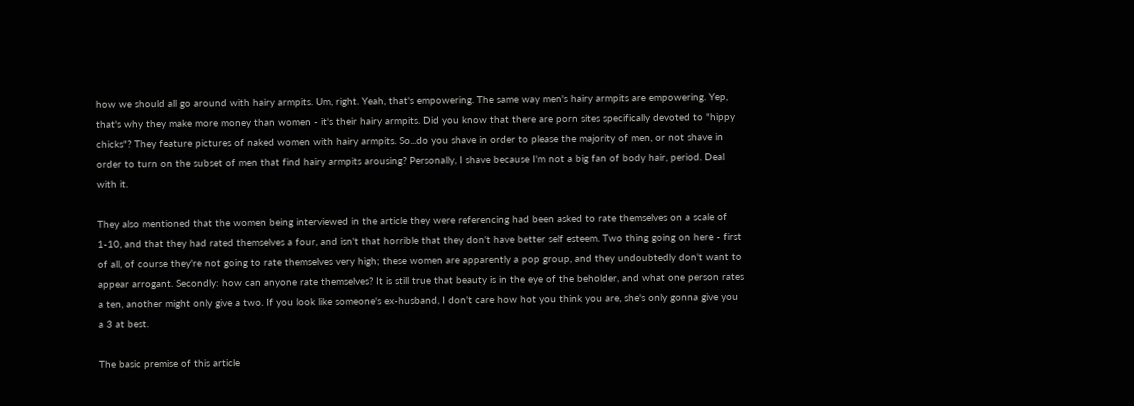how we should all go around with hairy armpits. Um, right. Yeah, that's empowering. The same way men's hairy armpits are empowering. Yep, that's why they make more money than women - it's their hairy armpits. Did you know that there are porn sites specifically devoted to "hippy chicks"? They feature pictures of naked women with hairy armpits. So...do you shave in order to please the majority of men, or not shave in order to turn on the subset of men that find hairy armpits arousing? Personally, I shave because I'm not a big fan of body hair, period. Deal with it.

They also mentioned that the women being interviewed in the article they were referencing had been asked to rate themselves on a scale of 1-10, and that they had rated themselves a four, and isn't that horrible that they don't have better self esteem. Two thing going on here - first of all, of course they're not going to rate themselves very high; these women are apparently a pop group, and they undoubtedly don't want to appear arrogant. Secondly: how can anyone rate themselves? It is still true that beauty is in the eye of the beholder, and what one person rates a ten, another might only give a two. If you look like someone's ex-husband, I don't care how hot you think you are, she's only gonna give you a 3 at best.

The basic premise of this article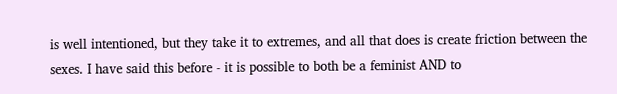is well intentioned, but they take it to extremes, and all that does is create friction between the sexes. I have said this before - it is possible to both be a feminist AND to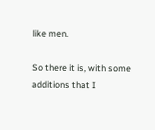like men.

So there it is, with some additions that I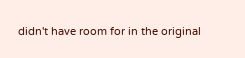didn't have room for in the original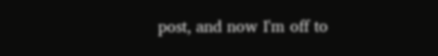post, and now I'm off to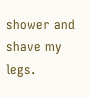shower and shave my legs.